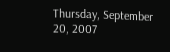Thursday, September 20, 2007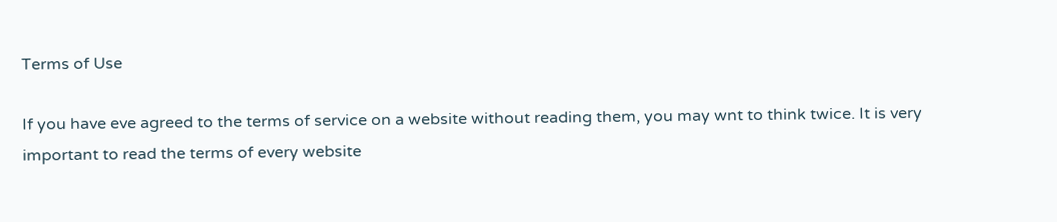Terms of Use

If you have eve agreed to the terms of service on a website without reading them, you may wnt to think twice. It is very important to read the terms of every website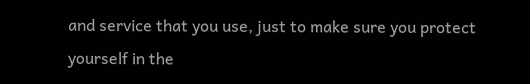and service that you use, just to make sure you protect yourself in the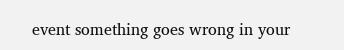event something goes wrong in your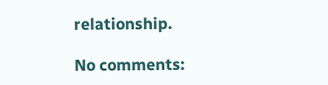relationship.

No comments: